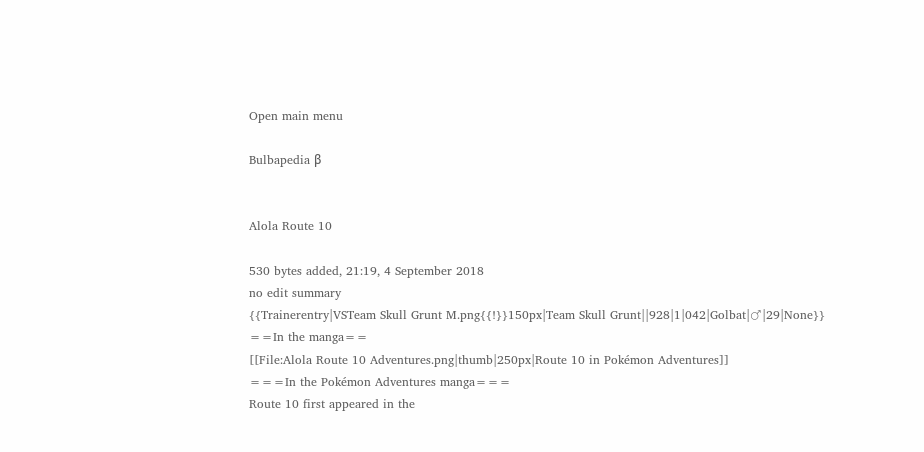Open main menu

Bulbapedia β


Alola Route 10

530 bytes added, 21:19, 4 September 2018
no edit summary
{{Trainerentry|VSTeam Skull Grunt M.png{{!}}150px|Team Skull Grunt||928|1|042|Golbat|♂|29|None}}
==In the manga==
[[File:Alola Route 10 Adventures.png|thumb|250px|Route 10 in Pokémon Adventures]]
===In the Pokémon Adventures manga===
Route 10 first appeared in the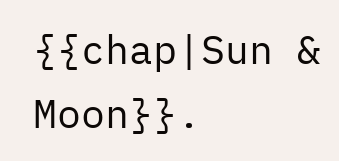{{chap|Sun & Moon}}.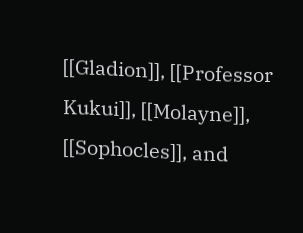[[Gladion]], [[Professor Kukui]], [[Molayne]], [[Sophocles]], and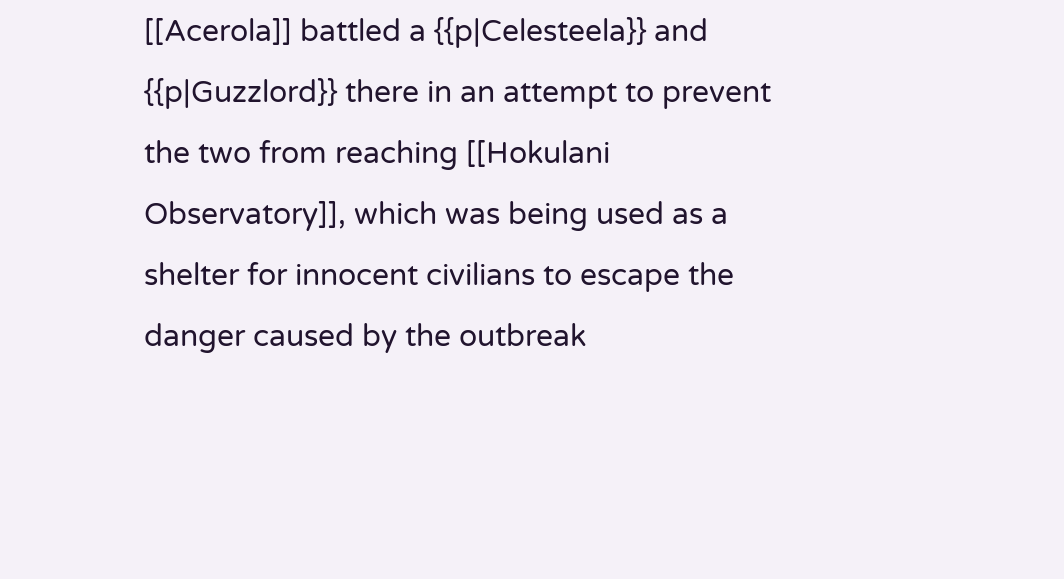[[Acerola]] battled a {{p|Celesteela}} and {{p|Guzzlord}} there in an attempt to prevent the two from reaching [[Hokulani Observatory]], which was being used as a shelter for innocent civilians to escape the danger caused by the outbreak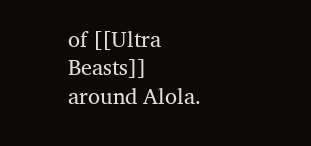of [[Ultra Beasts]] around Alola.